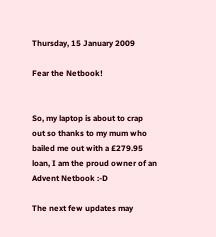Thursday, 15 January 2009

Fear the Netbook!


So, my laptop is about to crap out so thanks to my mum who bailed me out with a £279.95 loan, I am the proud owner of an Advent Netbook :-D

The next few updates may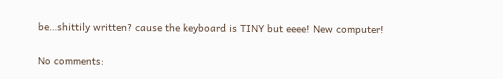be…shittily written? cause the keyboard is TINY but eeee! New computer!

No comments: